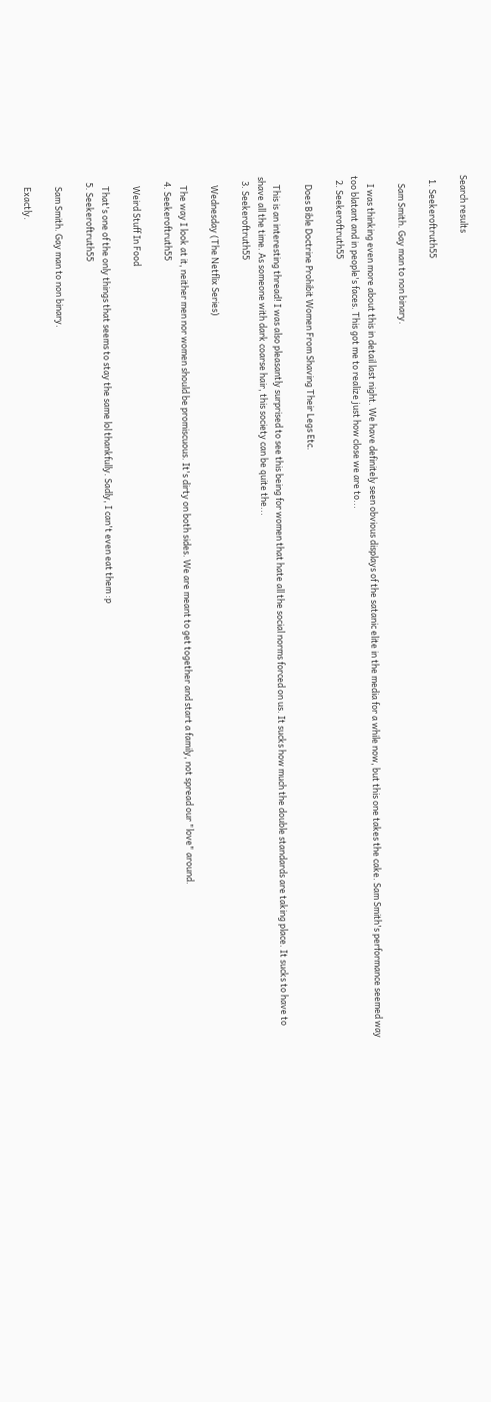Search results

  1. Seekeroftruth55

    Sam Smith. Gay man to non binary.

    I was thinking even more about this in detail last night. We have definitely seen obvious displays of the satanic elite in the media for a while now, but this one takes the cake. Sam Smith's performance seemed way too blatant and in people's faces. This got me to realize just how close we are to...
  2. Seekeroftruth55

    Does Bible Doctrine Prohibit Women From Shaving Their Legs Etc.

    This is an interesting thread! I was also pleasantly surprised to see this being for women that hate all the social norms forced on us. It sucks how much the double standards are taking place. It sucks to have to shave all the time. As someone with dark coarse hair, this society can be quite the...
  3. Seekeroftruth55

    Wednesday (The Netflix Series)

    The way I look at it, neither men nor women should be promiscuous. It's dirty on both sides. We are meant to get together and start a family, not spread our "love" around.
  4. Seekeroftruth55

    Weird Stuff In Food

    That's one of the only things that seems to stay the same lol thankfully. Sadly, I can't even eat them :p
  5. Seekeroftruth55

    Sam Smith. Gay man to non binary.

    Exactly.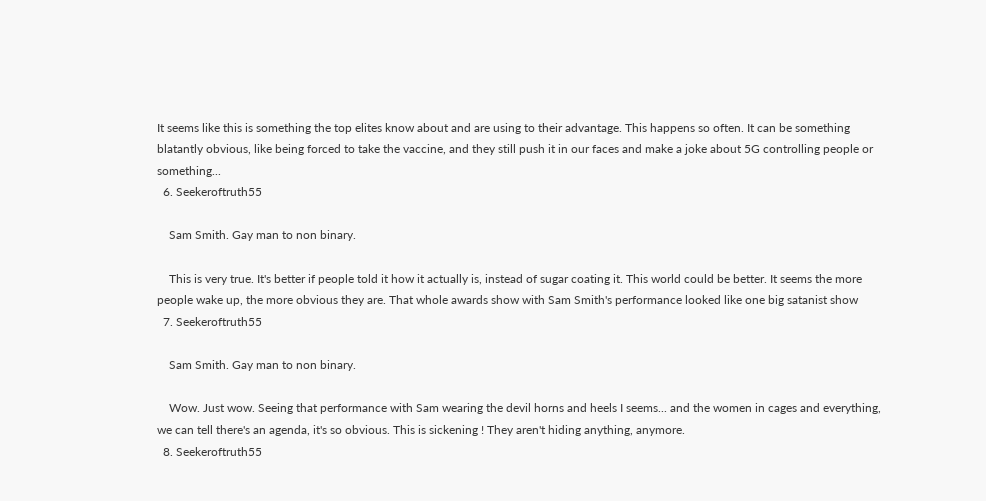It seems like this is something the top elites know about and are using to their advantage. This happens so often. It can be something blatantly obvious, like being forced to take the vaccine, and they still push it in our faces and make a joke about 5G controlling people or something...
  6. Seekeroftruth55

    Sam Smith. Gay man to non binary.

    This is very true. It's better if people told it how it actually is, instead of sugar coating it. This world could be better. It seems the more people wake up, the more obvious they are. That whole awards show with Sam Smith's performance looked like one big satanist show
  7. Seekeroftruth55

    Sam Smith. Gay man to non binary.

    Wow. Just wow. Seeing that performance with Sam wearing the devil horns and heels I seems... and the women in cages and everything, we can tell there's an agenda, it's so obvious. This is sickening ! They aren't hiding anything, anymore.
  8. Seekeroftruth55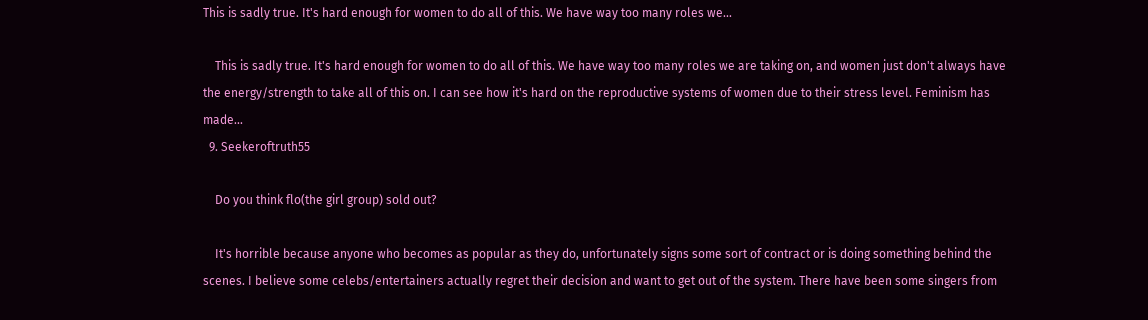This is sadly true. It's hard enough for women to do all of this. We have way too many roles we...

    This is sadly true. It's hard enough for women to do all of this. We have way too many roles we are taking on, and women just don't always have the energy/strength to take all of this on. I can see how it's hard on the reproductive systems of women due to their stress level. Feminism has made...
  9. Seekeroftruth55

    Do you think flo(the girl group) sold out?

    It's horrible because anyone who becomes as popular as they do, unfortunately signs some sort of contract or is doing something behind the scenes. I believe some celebs/entertainers actually regret their decision and want to get out of the system. There have been some singers from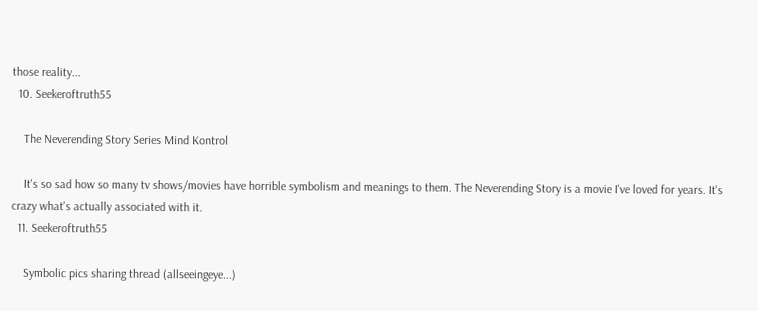those reality...
  10. Seekeroftruth55

    The Neverending Story Series Mind Kontrol

    It's so sad how so many tv shows/movies have horrible symbolism and meanings to them. The Neverending Story is a movie I've loved for years. It's crazy what's actually associated with it.
  11. Seekeroftruth55

    Symbolic pics sharing thread (allseeingeye...)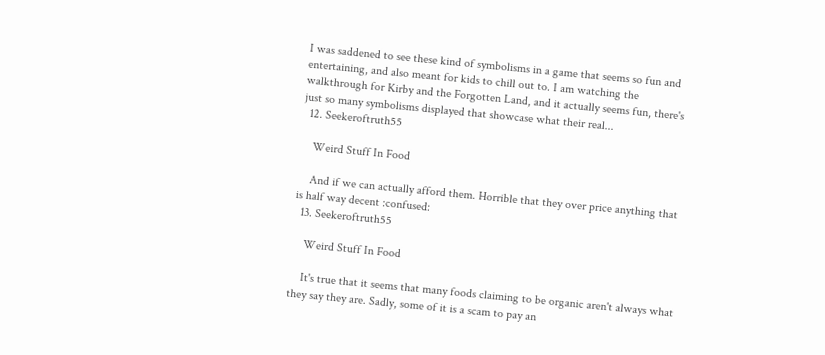I was saddened to see these kind of symbolisms in a game that seems so fun and entertaining, and also meant for kids to chill out to. I am watching the walkthrough for Kirby and the Forgotten Land, and it actually seems fun, there's just so many symbolisms displayed that showcase what their real...
  12. Seekeroftruth55

    Weird Stuff In Food

    And if we can actually afford them. Horrible that they over price anything that is half way decent :confused:
  13. Seekeroftruth55

    Weird Stuff In Food

    It's true that it seems that many foods claiming to be organic aren't always what they say they are. Sadly, some of it is a scam to pay an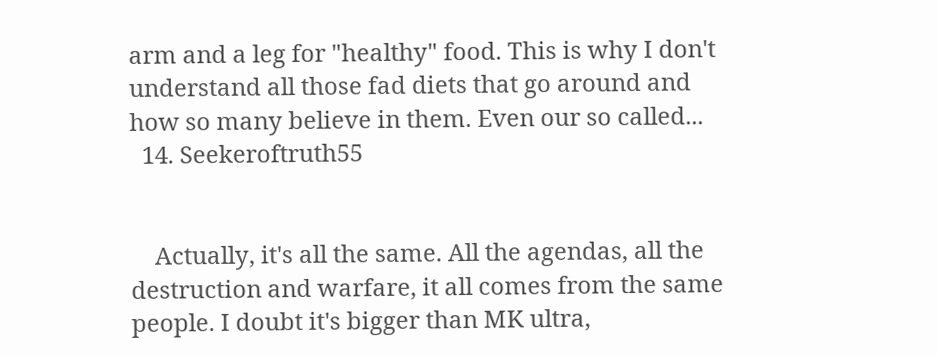arm and a leg for "healthy" food. This is why I don't understand all those fad diets that go around and how so many believe in them. Even our so called...
  14. Seekeroftruth55


    Actually, it's all the same. All the agendas, all the destruction and warfare, it all comes from the same people. I doubt it's bigger than MK ultra,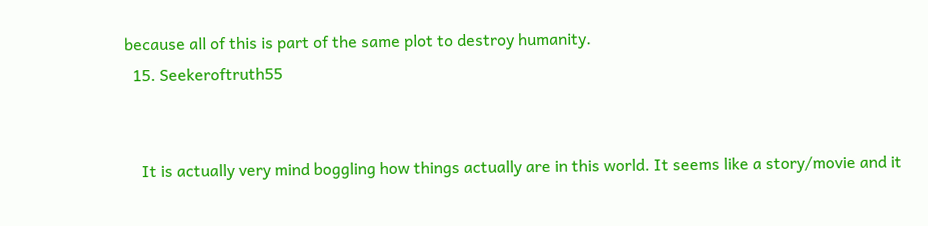because all of this is part of the same plot to destroy humanity.
  15. Seekeroftruth55


    It is actually very mind boggling how things actually are in this world. It seems like a story/movie and it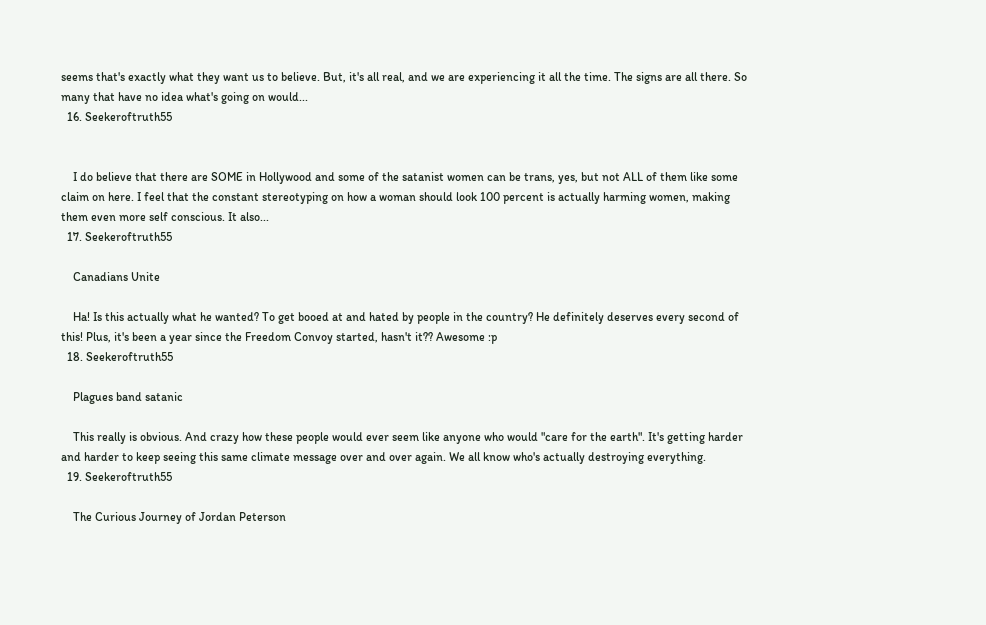seems that's exactly what they want us to believe. But, it's all real, and we are experiencing it all the time. The signs are all there. So many that have no idea what's going on would...
  16. Seekeroftruth55


    I do believe that there are SOME in Hollywood and some of the satanist women can be trans, yes, but not ALL of them like some claim on here. I feel that the constant stereotyping on how a woman should look 100 percent is actually harming women, making them even more self conscious. It also...
  17. Seekeroftruth55

    Canadians Unite

    Ha! Is this actually what he wanted? To get booed at and hated by people in the country? He definitely deserves every second of this! Plus, it's been a year since the Freedom Convoy started, hasn't it?? Awesome :p
  18. Seekeroftruth55

    Plagues band satanic

    This really is obvious. And crazy how these people would ever seem like anyone who would "care for the earth". It's getting harder and harder to keep seeing this same climate message over and over again. We all know who's actually destroying everything.
  19. Seekeroftruth55

    The Curious Journey of Jordan Peterson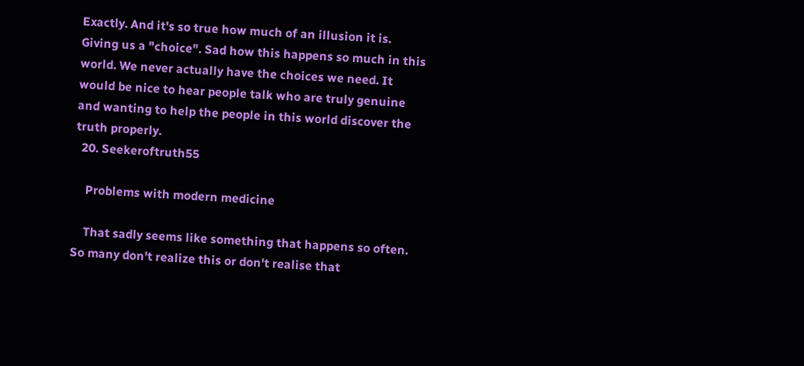Exactly. And it's so true how much of an illusion it is. Giving us a "choice". Sad how this happens so much in this world. We never actually have the choices we need. It would be nice to hear people talk who are truly genuine and wanting to help the people in this world discover the truth properly.
  20. Seekeroftruth55

    Problems with modern medicine

    That sadly seems like something that happens so often. So many don't realize this or don't realise that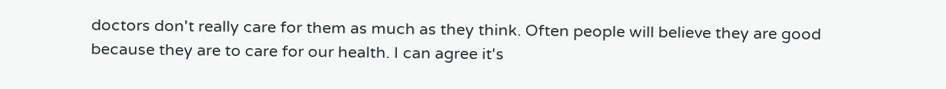doctors don't really care for them as much as they think. Often people will believe they are good because they are to care for our health. I can agree it's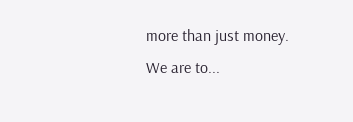more than just money. We are to...